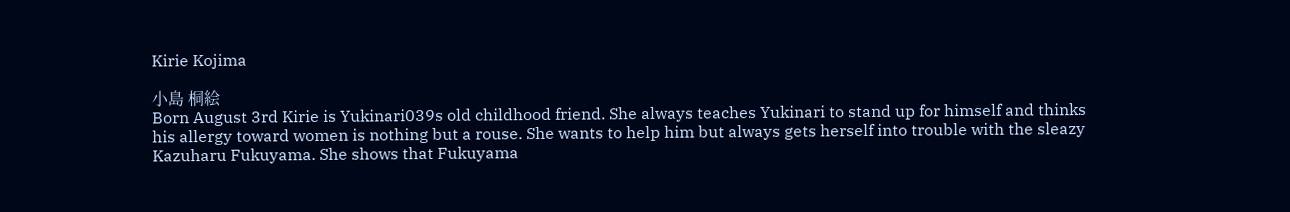Kirie Kojima

小島 桐絵
Born August 3rd Kirie is Yukinari039s old childhood friend. She always teaches Yukinari to stand up for himself and thinks his allergy toward women is nothing but a rouse. She wants to help him but always gets herself into trouble with the sleazy Kazuharu Fukuyama. She shows that Fukuyama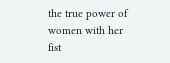the true power of women with her fist